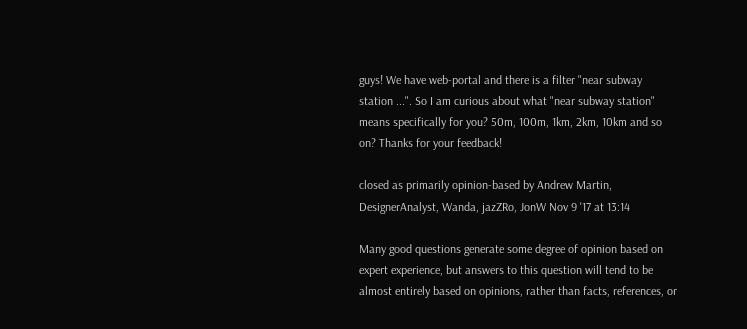guys! We have web-portal and there is a filter "near subway station ...". So I am curious about what "near subway station" means specifically for you? 50m, 100m, 1km, 2km, 10km and so on? Thanks for your feedback!

closed as primarily opinion-based by Andrew Martin, DesignerAnalyst, Wanda, jazZRo, JonW Nov 9 '17 at 13:14

Many good questions generate some degree of opinion based on expert experience, but answers to this question will tend to be almost entirely based on opinions, rather than facts, references, or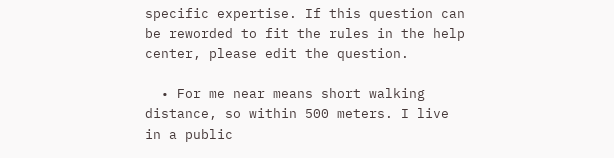specific expertise. If this question can be reworded to fit the rules in the help center, please edit the question.

  • For me near means short walking distance, so within 500 meters. I live in a public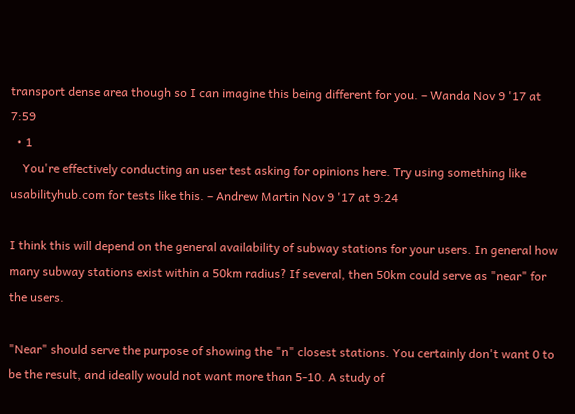transport dense area though so I can imagine this being different for you. – Wanda Nov 9 '17 at 7:59
  • 1
    You're effectively conducting an user test asking for opinions here. Try using something like usabilityhub.com for tests like this. – Andrew Martin Nov 9 '17 at 9:24

I think this will depend on the general availability of subway stations for your users. In general how many subway stations exist within a 50km radius? If several, then 50km could serve as "near" for the users.

"Near" should serve the purpose of showing the "n" closest stations. You certainly don't want 0 to be the result, and ideally would not want more than 5-10. A study of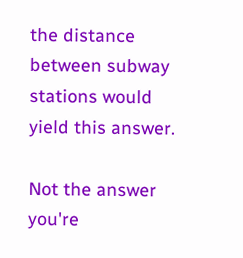the distance between subway stations would yield this answer.

Not the answer you're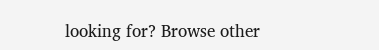looking for? Browse other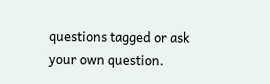questions tagged or ask your own question.